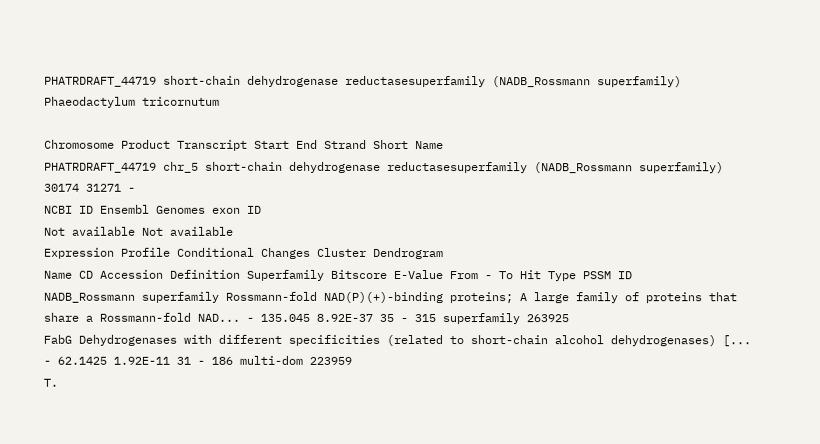PHATRDRAFT_44719 short-chain dehydrogenase reductasesuperfamily (NADB_Rossmann superfamily)
Phaeodactylum tricornutum

Chromosome Product Transcript Start End Strand Short Name
PHATRDRAFT_44719 chr_5 short-chain dehydrogenase reductasesuperfamily (NADB_Rossmann superfamily) 30174 31271 -
NCBI ID Ensembl Genomes exon ID
Not available Not available
Expression Profile Conditional Changes Cluster Dendrogram
Name CD Accession Definition Superfamily Bitscore E-Value From - To Hit Type PSSM ID
NADB_Rossmann superfamily Rossmann-fold NAD(P)(+)-binding proteins; A large family of proteins that share a Rossmann-fold NAD... - 135.045 8.92E-37 35 - 315 superfamily 263925
FabG Dehydrogenases with different specificities (related to short-chain alcohol dehydrogenases) [... - 62.1425 1.92E-11 31 - 186 multi-dom 223959
T.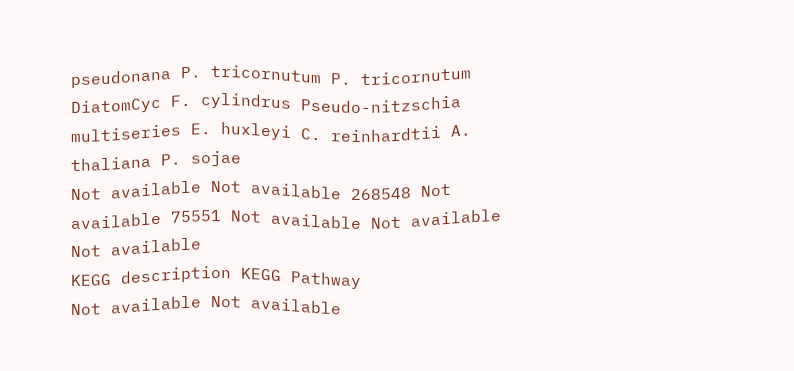pseudonana P. tricornutum P. tricornutum DiatomCyc F. cylindrus Pseudo-nitzschia multiseries E. huxleyi C. reinhardtii A. thaliana P. sojae
Not available Not available 268548 Not available 75551 Not available Not available Not available
KEGG description KEGG Pathway
Not available Not available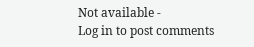Not available -
Log in to post comments